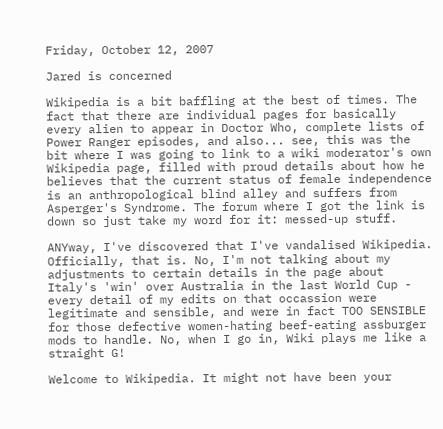Friday, October 12, 2007

Jared is concerned

Wikipedia is a bit baffling at the best of times. The fact that there are individual pages for basically every alien to appear in Doctor Who, complete lists of Power Ranger episodes, and also... see, this was the bit where I was going to link to a wiki moderator's own Wikipedia page, filled with proud details about how he believes that the current status of female independence is an anthropological blind alley and suffers from Asperger's Syndrome. The forum where I got the link is down so just take my word for it: messed-up stuff.

ANYway, I've discovered that I've vandalised Wikipedia. Officially, that is. No, I'm not talking about my adjustments to certain details in the page about Italy's 'win' over Australia in the last World Cup - every detail of my edits on that occassion were legitimate and sensible, and were in fact TOO SENSIBLE for those defective women-hating beef-eating assburger mods to handle. No, when I go in, Wiki plays me like a straight G!

Welcome to Wikipedia. It might not have been your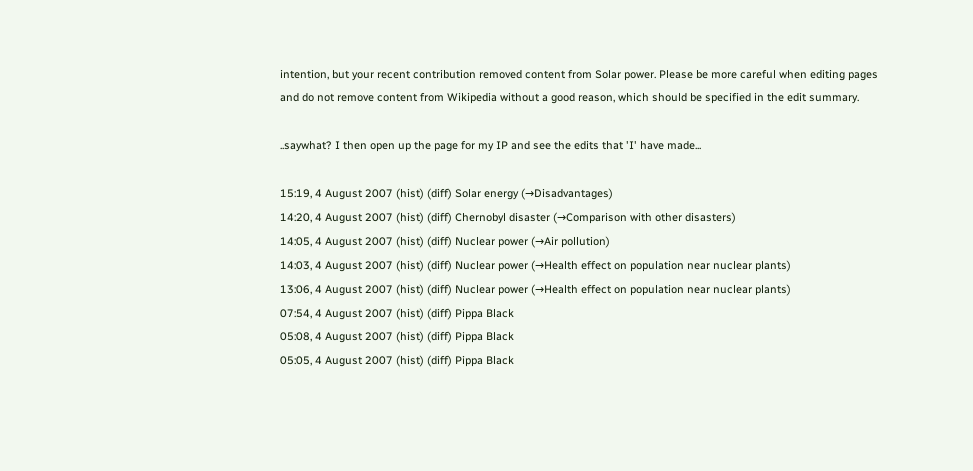intention, but your recent contribution removed content from Solar power. Please be more careful when editing pages and do not remove content from Wikipedia without a good reason, which should be specified in the edit summary.

..saywhat? I then open up the page for my IP and see the edits that 'I' have made...

15:19, 4 August 2007 (hist) (diff) Solar energy (→Disadvantages)
14:20, 4 August 2007 (hist) (diff) Chernobyl disaster (→Comparison with other disasters)
14:05, 4 August 2007 (hist) (diff) Nuclear power (→Air pollution)
14:03, 4 August 2007 (hist) (diff) Nuclear power (→Health effect on population near nuclear plants)
13:06, 4 August 2007 (hist) (diff) Nuclear power (→Health effect on population near nuclear plants)
07:54, 4 August 2007 (hist) (diff) Pippa Black
05:08, 4 August 2007 (hist) (diff) Pippa Black
05:05, 4 August 2007 (hist) (diff) Pippa Black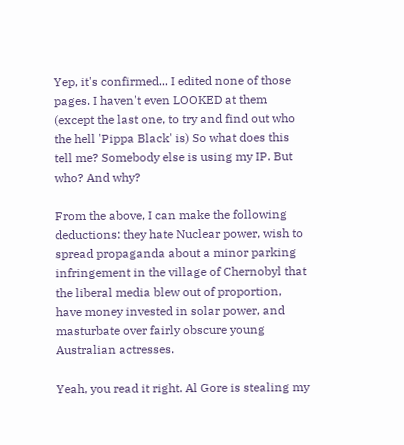Yep, it's confirmed... I edited none of those pages. I haven't even LOOKED at them (except the last one, to try and find out who the hell 'Pippa Black' is) So what does this tell me? Somebody else is using my IP. But who? And why?

From the above, I can make the following deductions: they hate Nuclear power, wish to spread propaganda about a minor parking infringement in the village of Chernobyl that the liberal media blew out of proportion, have money invested in solar power, and masturbate over fairly obscure young Australian actresses.

Yeah, you read it right. Al Gore is stealing my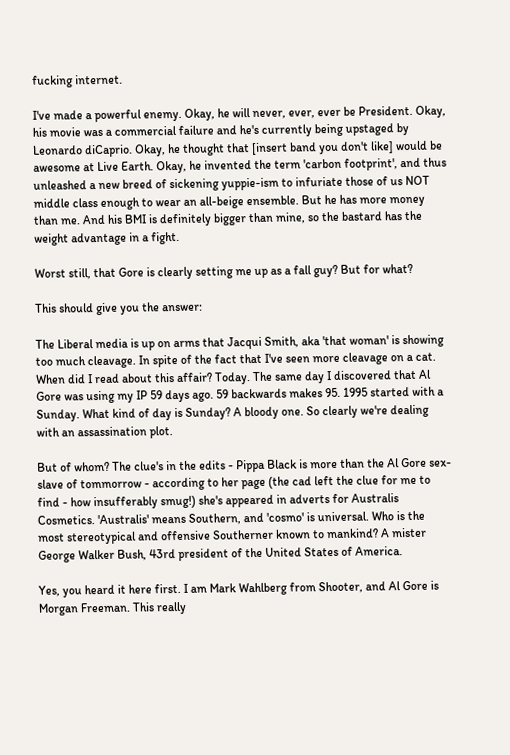fucking internet.

I've made a powerful enemy. Okay, he will never, ever, ever be President. Okay, his movie was a commercial failure and he's currently being upstaged by Leonardo diCaprio. Okay, he thought that [insert band you don't like] would be awesome at Live Earth. Okay, he invented the term 'carbon footprint', and thus unleashed a new breed of sickening yuppie-ism to infuriate those of us NOT middle class enough to wear an all-beige ensemble. But he has more money than me. And his BMI is definitely bigger than mine, so the bastard has the weight advantage in a fight.

Worst still, that Gore is clearly setting me up as a fall guy? But for what?

This should give you the answer:

The Liberal media is up on arms that Jacqui Smith, aka 'that woman' is showing too much cleavage. In spite of the fact that I've seen more cleavage on a cat. When did I read about this affair? Today. The same day I discovered that Al Gore was using my IP 59 days ago. 59 backwards makes 95. 1995 started with a Sunday. What kind of day is Sunday? A bloody one. So clearly we're dealing with an assassination plot.

But of whom? The clue's in the edits - Pippa Black is more than the Al Gore sex-slave of tommorrow - according to her page (the cad left the clue for me to find - how insufferably smug!) she's appeared in adverts for Australis Cosmetics. 'Australis' means Southern, and 'cosmo' is universal. Who is the most stereotypical and offensive Southerner known to mankind? A mister George Walker Bush, 43rd president of the United States of America.

Yes, you heard it here first. I am Mark Wahlberg from Shooter, and Al Gore is Morgan Freeman. This really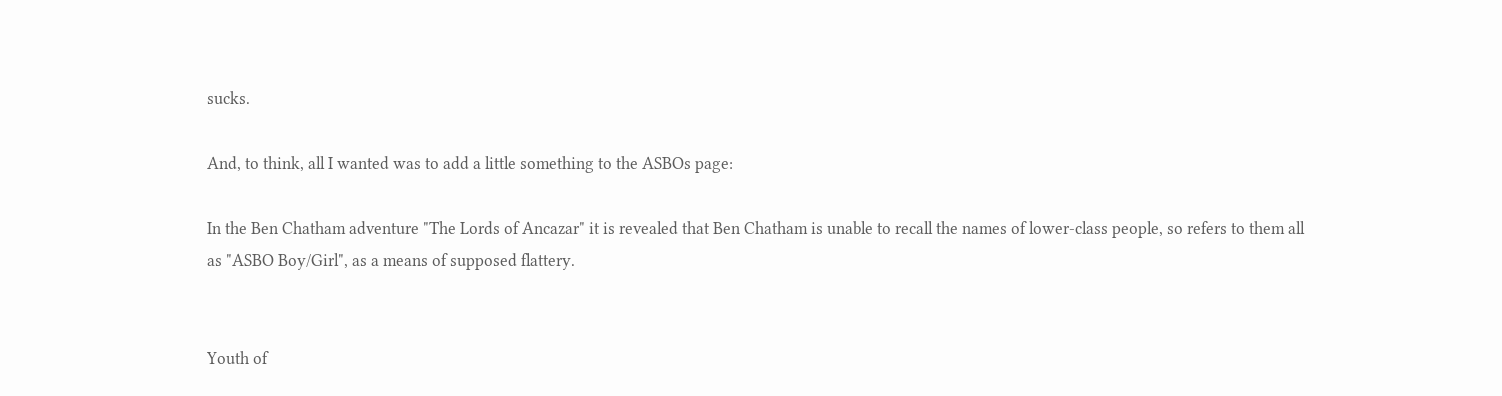sucks.

And, to think, all I wanted was to add a little something to the ASBOs page:

In the Ben Chatham adventure "The Lords of Ancazar" it is revealed that Ben Chatham is unable to recall the names of lower-class people, so refers to them all as "ASBO Boy/Girl", as a means of supposed flattery.


Youth of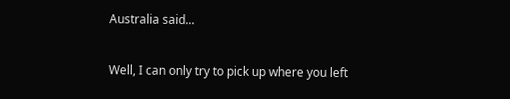Australia said...

Well, I can only try to pick up where you left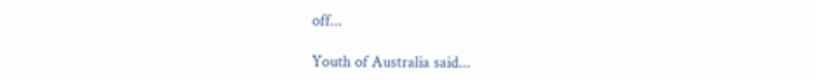off...

Youth of Australia said...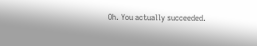Oh. You actually succeeded.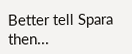Better tell Spara then...